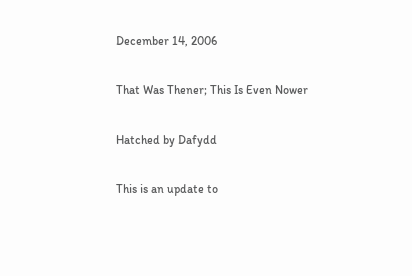December 14, 2006

That Was Thener; This Is Even Nower

Hatched by Dafydd

This is an update to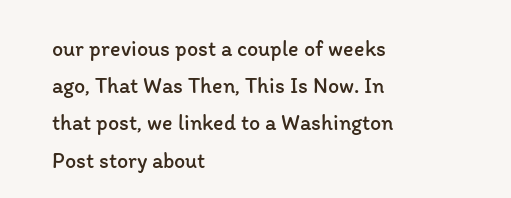our previous post a couple of weeks ago, That Was Then, This Is Now. In that post, we linked to a Washington Post story about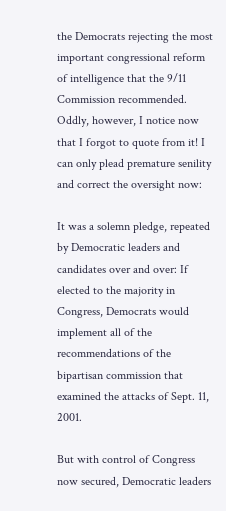the Democrats rejecting the most important congressional reform of intelligence that the 9/11 Commission recommended. Oddly, however, I notice now that I forgot to quote from it! I can only plead premature senility and correct the oversight now:

It was a solemn pledge, repeated by Democratic leaders and candidates over and over: If elected to the majority in Congress, Democrats would implement all of the recommendations of the bipartisan commission that examined the attacks of Sept. 11, 2001.

But with control of Congress now secured, Democratic leaders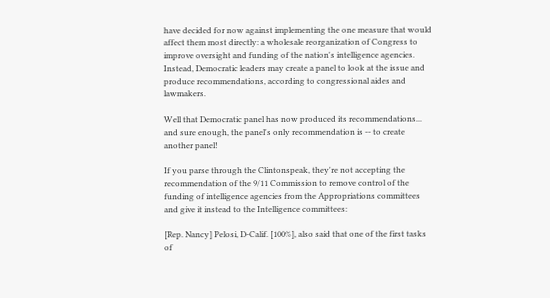have decided for now against implementing the one measure that would affect them most directly: a wholesale reorganization of Congress to improve oversight and funding of the nation's intelligence agencies. Instead, Democratic leaders may create a panel to look at the issue and produce recommendations, according to congressional aides and lawmakers.

Well that Democratic panel has now produced its recommendations... and sure enough, the panel's only recommendation is -- to create another panel!

If you parse through the Clintonspeak, they're not accepting the recommendation of the 9/11 Commission to remove control of the funding of intelligence agencies from the Appropriations committees and give it instead to the Intelligence committees:

[Rep. Nancy] Pelosi, D-Calif. [100%], also said that one of the first tasks of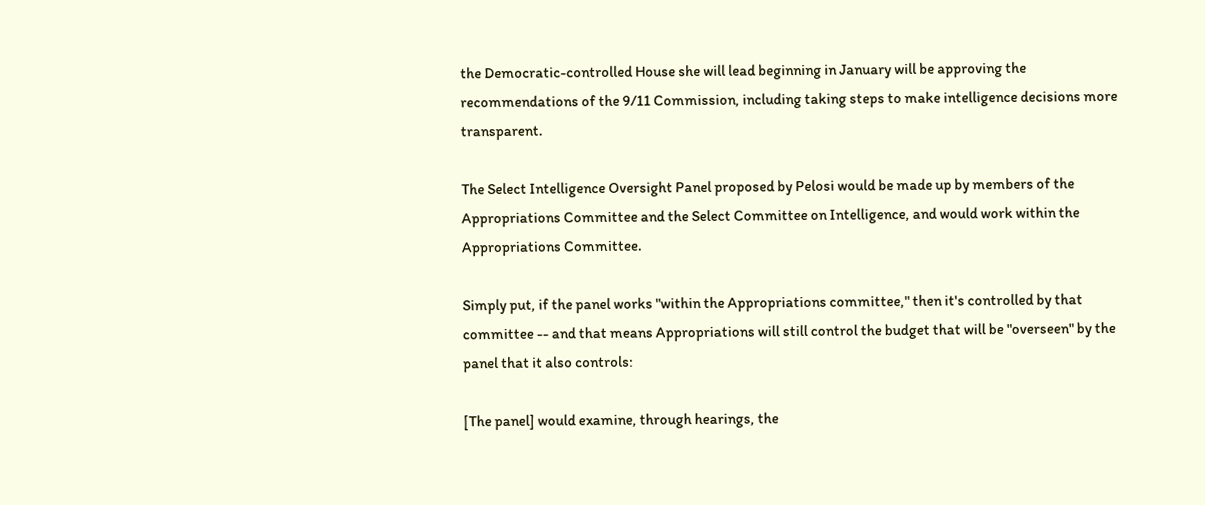the Democratic-controlled House she will lead beginning in January will be approving the recommendations of the 9/11 Commission, including taking steps to make intelligence decisions more transparent.

The Select Intelligence Oversight Panel proposed by Pelosi would be made up by members of the Appropriations Committee and the Select Committee on Intelligence, and would work within the Appropriations Committee.

Simply put, if the panel works "within the Appropriations committee," then it's controlled by that committee -- and that means Appropriations will still control the budget that will be "overseen" by the panel that it also controls:

[The panel] would examine, through hearings, the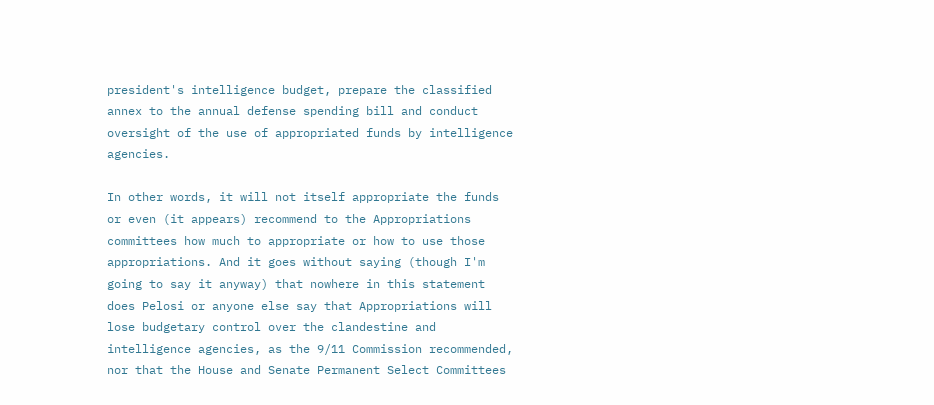president's intelligence budget, prepare the classified annex to the annual defense spending bill and conduct oversight of the use of appropriated funds by intelligence agencies.

In other words, it will not itself appropriate the funds or even (it appears) recommend to the Appropriations committees how much to appropriate or how to use those appropriations. And it goes without saying (though I'm going to say it anyway) that nowhere in this statement does Pelosi or anyone else say that Appropriations will lose budgetary control over the clandestine and intelligence agencies, as the 9/11 Commission recommended, nor that the House and Senate Permanent Select Committees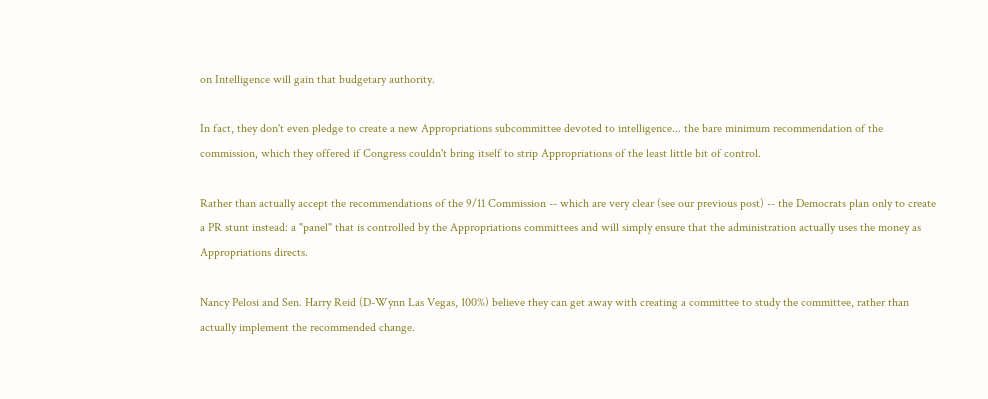on Intelligence will gain that budgetary authority.

In fact, they don't even pledge to create a new Appropriations subcommittee devoted to intelligence... the bare minimum recommendation of the commission, which they offered if Congress couldn't bring itself to strip Appropriations of the least little bit of control.

Rather than actually accept the recommendations of the 9/11 Commission -- which are very clear (see our previous post) -- the Democrats plan only to create a PR stunt instead: a "panel" that is controlled by the Appropriations committees and will simply ensure that the administration actually uses the money as Appropriations directs.

Nancy Pelosi and Sen. Harry Reid (D-Wynn Las Vegas, 100%) believe they can get away with creating a committee to study the committee, rather than actually implement the recommended change.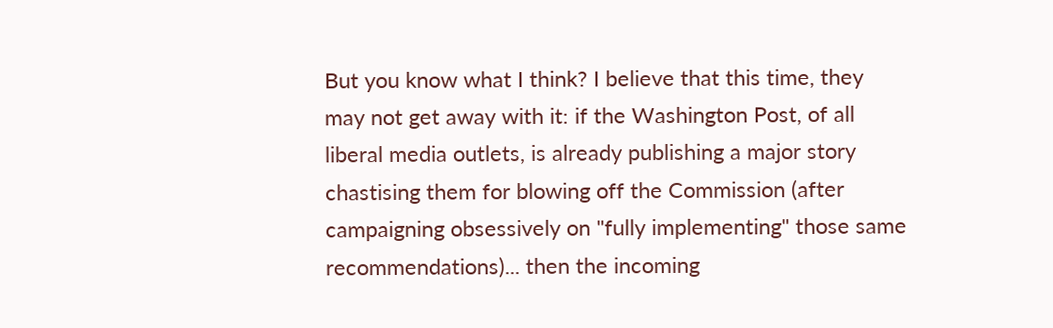But you know what I think? I believe that this time, they may not get away with it: if the Washington Post, of all liberal media outlets, is already publishing a major story chastising them for blowing off the Commission (after campaigning obsessively on "fully implementing" those same recommendations)... then the incoming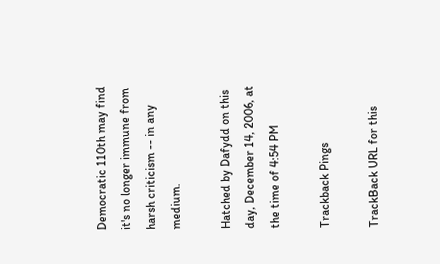Democratic 110th may find it's no longer immune from harsh criticism -- in any medium.

Hatched by Dafydd on this day, December 14, 2006, at the time of 4:54 PM

Trackback Pings

TrackBack URL for this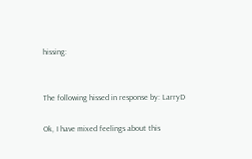hissing:


The following hissed in response by: LarryD

Ok, I have mixed feelings about this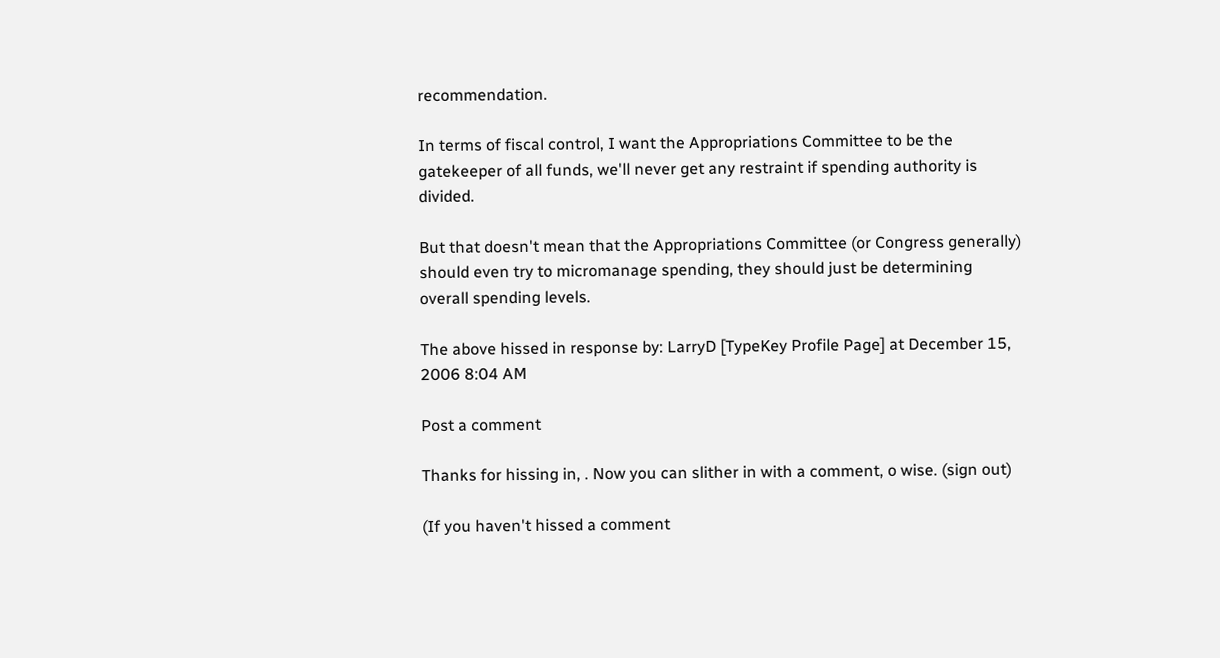recommendation.

In terms of fiscal control, I want the Appropriations Committee to be the gatekeeper of all funds, we'll never get any restraint if spending authority is divided.

But that doesn't mean that the Appropriations Committee (or Congress generally) should even try to micromanage spending, they should just be determining overall spending levels.

The above hissed in response by: LarryD [TypeKey Profile Page] at December 15, 2006 8:04 AM

Post a comment

Thanks for hissing in, . Now you can slither in with a comment, o wise. (sign out)

(If you haven't hissed a comment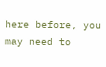here before, you may need to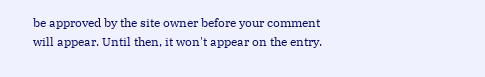be approved by the site owner before your comment will appear. Until then, it won't appear on the entry.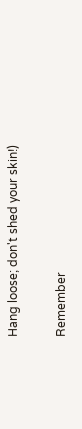Hang loose; don't shed your skin!)

Remember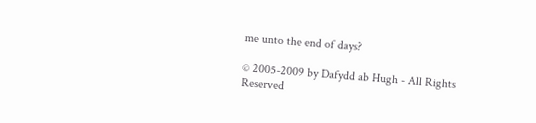me unto the end of days?

© 2005-2009 by Dafydd ab Hugh - All Rights Reserved